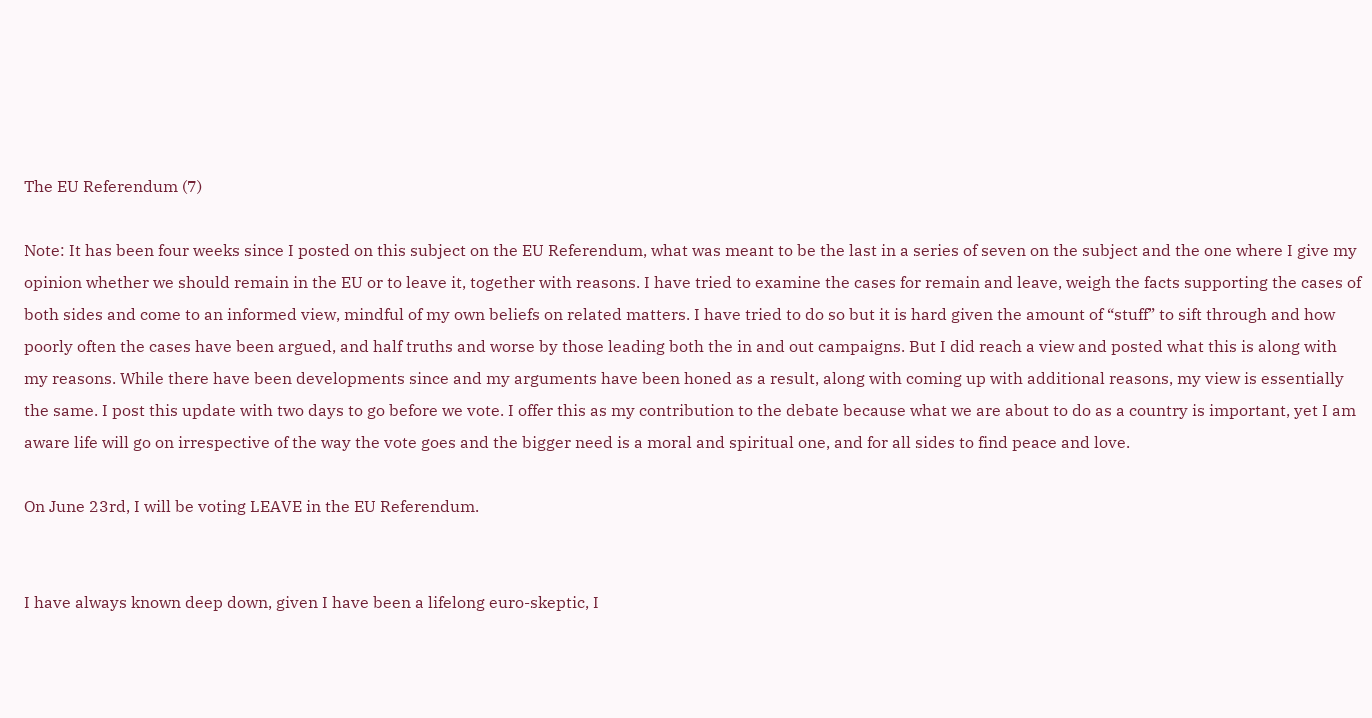The EU Referendum (7)

Note: It has been four weeks since I posted on this subject on the EU Referendum, what was meant to be the last in a series of seven on the subject and the one where I give my opinion whether we should remain in the EU or to leave it, together with reasons. I have tried to examine the cases for remain and leave, weigh the facts supporting the cases of both sides and come to an informed view, mindful of my own beliefs on related matters. I have tried to do so but it is hard given the amount of “stuff” to sift through and how poorly often the cases have been argued, and half truths and worse by those leading both the in and out campaigns. But I did reach a view and posted what this is along with my reasons. While there have been developments since and my arguments have been honed as a result, along with coming up with additional reasons, my view is essentially the same. I post this update with two days to go before we vote. I offer this as my contribution to the debate because what we are about to do as a country is important, yet I am aware life will go on irrespective of the way the vote goes and the bigger need is a moral and spiritual one, and for all sides to find peace and love.

On June 23rd, I will be voting LEAVE in the EU Referendum.


I have always known deep down, given I have been a lifelong euro-skeptic, I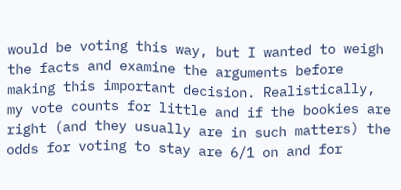would be voting this way, but I wanted to weigh the facts and examine the arguments before making this important decision. Realistically, my vote counts for little and if the bookies are right (and they usually are in such matters) the odds for voting to stay are 6/1 on and for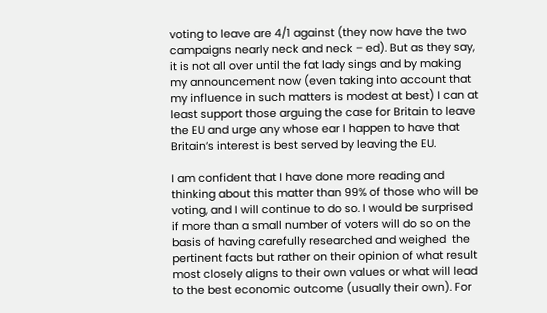voting to leave are 4/1 against (they now have the two campaigns nearly neck and neck – ed). But as they say, it is not all over until the fat lady sings and by making my announcement now (even taking into account that my influence in such matters is modest at best) I can at least support those arguing the case for Britain to leave the EU and urge any whose ear I happen to have that Britain’s interest is best served by leaving the EU.

I am confident that I have done more reading and thinking about this matter than 99% of those who will be voting, and I will continue to do so. I would be surprised if more than a small number of voters will do so on the basis of having carefully researched and weighed  the pertinent facts but rather on their opinion of what result most closely aligns to their own values or what will lead to the best economic outcome (usually their own). For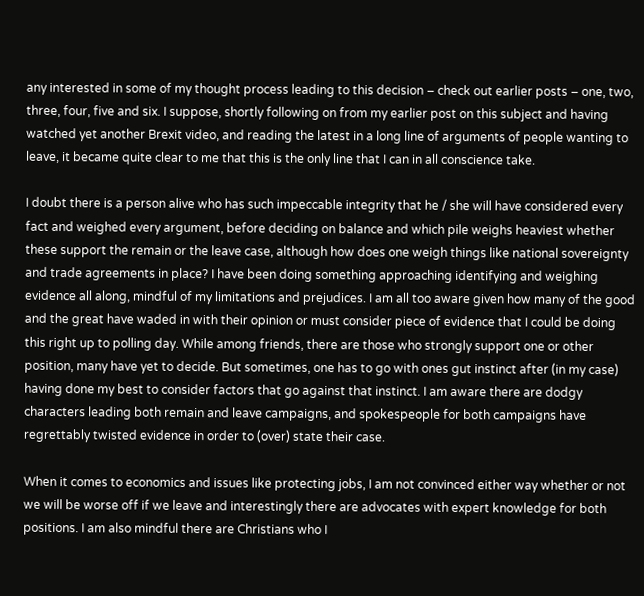any interested in some of my thought process leading to this decision – check out earlier posts – one, two, three, four, five and six. I suppose, shortly following on from my earlier post on this subject and having watched yet another Brexit video, and reading the latest in a long line of arguments of people wanting to leave, it became quite clear to me that this is the only line that I can in all conscience take.

I doubt there is a person alive who has such impeccable integrity that he / she will have considered every fact and weighed every argument, before deciding on balance and which pile weighs heaviest whether these support the remain or the leave case, although how does one weigh things like national sovereignty and trade agreements in place? I have been doing something approaching identifying and weighing evidence all along, mindful of my limitations and prejudices. I am all too aware given how many of the good and the great have waded in with their opinion or must consider piece of evidence that I could be doing this right up to polling day. While among friends, there are those who strongly support one or other position, many have yet to decide. But sometimes, one has to go with ones gut instinct after (in my case) having done my best to consider factors that go against that instinct. I am aware there are dodgy characters leading both remain and leave campaigns, and spokespeople for both campaigns have regrettably twisted evidence in order to (over) state their case.

When it comes to economics and issues like protecting jobs, I am not convinced either way whether or not we will be worse off if we leave and interestingly there are advocates with expert knowledge for both positions. I am also mindful there are Christians who I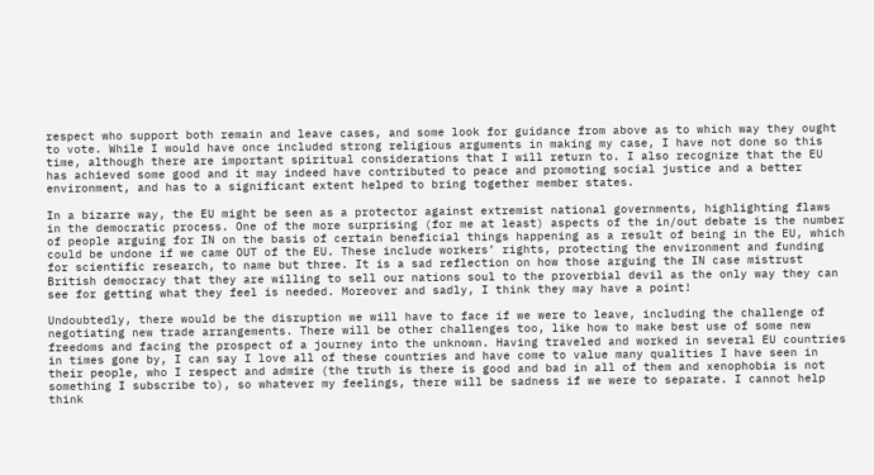respect who support both remain and leave cases, and some look for guidance from above as to which way they ought to vote. While I would have once included strong religious arguments in making my case, I have not done so this time, although there are important spiritual considerations that I will return to. I also recognize that the EU has achieved some good and it may indeed have contributed to peace and promoting social justice and a better environment, and has to a significant extent helped to bring together member states.

In a bizarre way, the EU might be seen as a protector against extremist national governments, highlighting flaws in the democratic process. One of the more surprising (for me at least) aspects of the in/out debate is the number of people arguing for IN on the basis of certain beneficial things happening as a result of being in the EU, which could be undone if we came OUT of the EU. These include workers’ rights, protecting the environment and funding for scientific research, to name but three. It is a sad reflection on how those arguing the IN case mistrust British democracy that they are willing to sell our nations soul to the proverbial devil as the only way they can see for getting what they feel is needed. Moreover and sadly, I think they may have a point!

Undoubtedly, there would be the disruption we will have to face if we were to leave, including the challenge of negotiating new trade arrangements. There will be other challenges too, like how to make best use of some new freedoms and facing the prospect of a journey into the unknown. Having traveled and worked in several EU countries in times gone by, I can say I love all of these countries and have come to value many qualities I have seen in their people, who I respect and admire (the truth is there is good and bad in all of them and xenophobia is not something I subscribe to), so whatever my feelings, there will be sadness if we were to separate. I cannot help think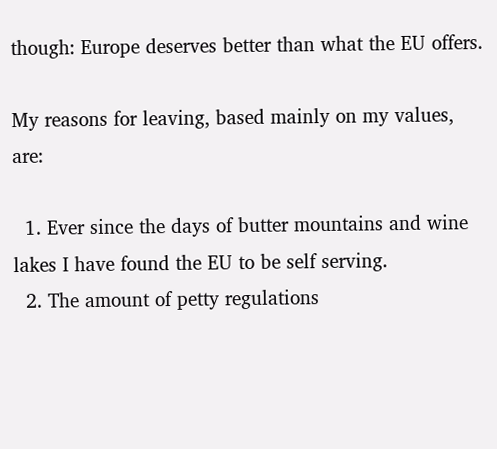though: Europe deserves better than what the EU offers.

My reasons for leaving, based mainly on my values, are:

  1. Ever since the days of butter mountains and wine lakes I have found the EU to be self serving.
  2. The amount of petty regulations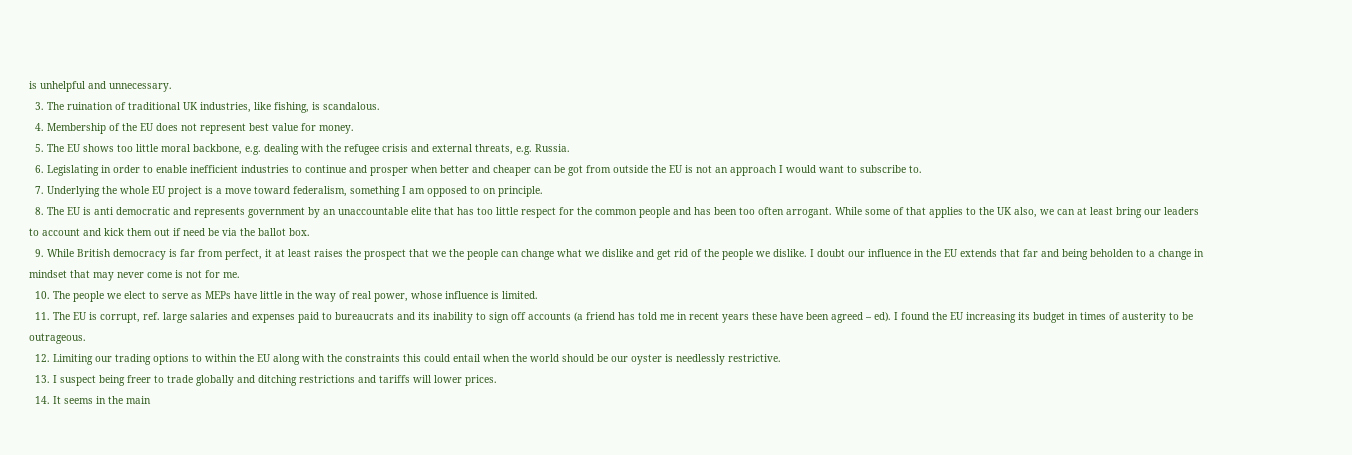is unhelpful and unnecessary.
  3. The ruination of traditional UK industries, like fishing, is scandalous.
  4. Membership of the EU does not represent best value for money.
  5. The EU shows too little moral backbone, e.g. dealing with the refugee crisis and external threats, e.g. Russia.
  6. Legislating in order to enable inefficient industries to continue and prosper when better and cheaper can be got from outside the EU is not an approach I would want to subscribe to.
  7. Underlying the whole EU project is a move toward federalism, something I am opposed to on principle.
  8. The EU is anti democratic and represents government by an unaccountable elite that has too little respect for the common people and has been too often arrogant. While some of that applies to the UK also, we can at least bring our leaders to account and kick them out if need be via the ballot box.
  9. While British democracy is far from perfect, it at least raises the prospect that we the people can change what we dislike and get rid of the people we dislike. I doubt our influence in the EU extends that far and being beholden to a change in mindset that may never come is not for me.
  10. The people we elect to serve as MEPs have little in the way of real power, whose influence is limited.
  11. The EU is corrupt, ref. large salaries and expenses paid to bureaucrats and its inability to sign off accounts (a friend has told me in recent years these have been agreed – ed). I found the EU increasing its budget in times of austerity to be outrageous.
  12. Limiting our trading options to within the EU along with the constraints this could entail when the world should be our oyster is needlessly restrictive.
  13. I suspect being freer to trade globally and ditching restrictions and tariffs will lower prices.
  14. It seems in the main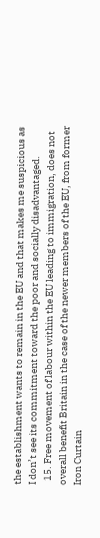the establishment wants to remain in the EU and that makes me suspicious as I don’t see its commitment toward the poor and socially disadvantaged.
  15. Free movement of labour within the EU leading to immigration, does not overall benefit Britain in the case of the newer members of the EU, from former Iron Curtain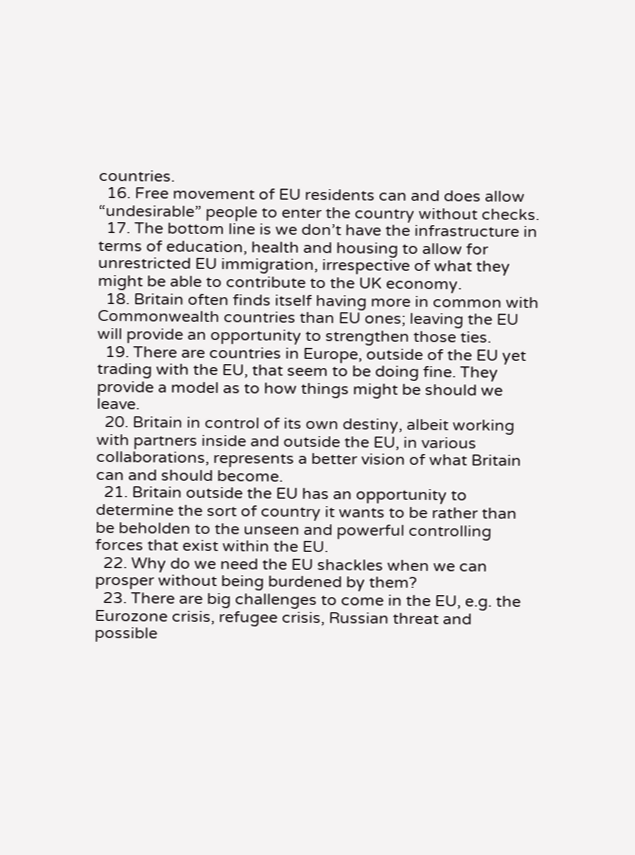countries.
  16. Free movement of EU residents can and does allow “undesirable” people to enter the country without checks.
  17. The bottom line is we don’t have the infrastructure in terms of education, health and housing to allow for unrestricted EU immigration, irrespective of what they might be able to contribute to the UK economy.
  18. Britain often finds itself having more in common with Commonwealth countries than EU ones; leaving the EU will provide an opportunity to strengthen those ties.
  19. There are countries in Europe, outside of the EU yet trading with the EU, that seem to be doing fine. They provide a model as to how things might be should we leave.
  20. Britain in control of its own destiny, albeit working with partners inside and outside the EU, in various collaborations, represents a better vision of what Britain can and should become.
  21. Britain outside the EU has an opportunity to determine the sort of country it wants to be rather than be beholden to the unseen and powerful controlling forces that exist within the EU.
  22. Why do we need the EU shackles when we can prosper without being burdened by them?
  23. There are big challenges to come in the EU, e.g. the Eurozone crisis, refugee crisis, Russian threat and possible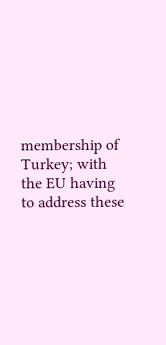membership of Turkey; with the EU having to address these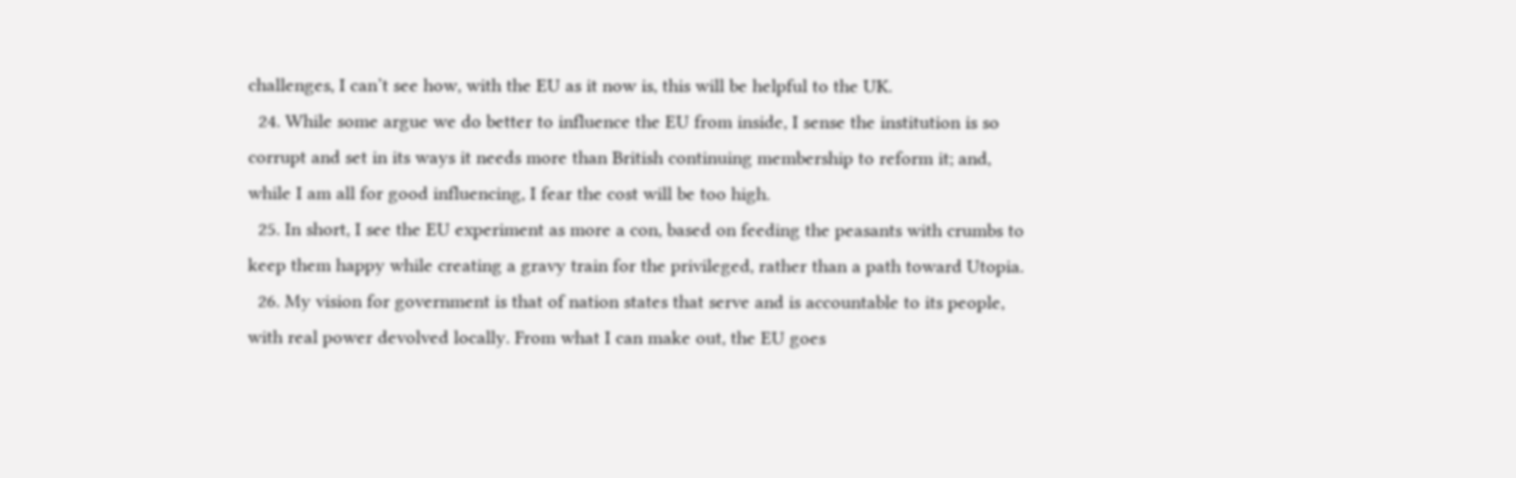challenges, I can’t see how, with the EU as it now is, this will be helpful to the UK.
  24. While some argue we do better to influence the EU from inside, I sense the institution is so corrupt and set in its ways it needs more than British continuing membership to reform it; and, while I am all for good influencing, I fear the cost will be too high.
  25. In short, I see the EU experiment as more a con, based on feeding the peasants with crumbs to keep them happy while creating a gravy train for the privileged, rather than a path toward Utopia.
  26. My vision for government is that of nation states that serve and is accountable to its people, with real power devolved locally. From what I can make out, the EU goes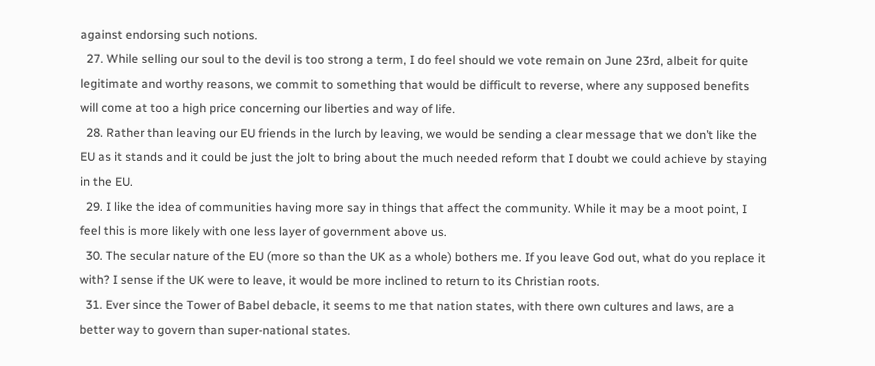against endorsing such notions.
  27. While selling our soul to the devil is too strong a term, I do feel should we vote remain on June 23rd, albeit for quite legitimate and worthy reasons, we commit to something that would be difficult to reverse, where any supposed benefits will come at too a high price concerning our liberties and way of life.
  28. Rather than leaving our EU friends in the lurch by leaving, we would be sending a clear message that we don’t like the EU as it stands and it could be just the jolt to bring about the much needed reform that I doubt we could achieve by staying in the EU.
  29. I like the idea of communities having more say in things that affect the community. While it may be a moot point, I feel this is more likely with one less layer of government above us.
  30. The secular nature of the EU (more so than the UK as a whole) bothers me. If you leave God out, what do you replace it with? I sense if the UK were to leave, it would be more inclined to return to its Christian roots.
  31. Ever since the Tower of Babel debacle, it seems to me that nation states, with there own cultures and laws, are a better way to govern than super-national states.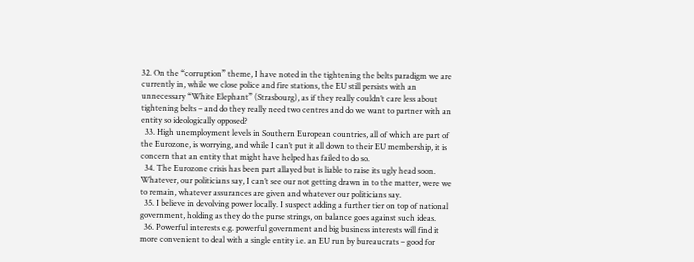32. On the “corruption” theme, I have noted in the tightening the belts paradigm we are currently in, while we close police and fire stations, the EU still persists with an unnecessary “White Elephant” (Strasbourg), as if they really couldn’t care less about tightening belts – and do they really need two centres and do we want to partner with an entity so ideologically opposed?
  33. High unemployment levels in Southern European countries, all of which are part of the Eurozone, is worrying, and while I can’t put it all down to their EU membership, it is concern that an entity that might have helped has failed to do so.
  34. The Eurozone crisis has been part allayed but is liable to raise its ugly head soon. Whatever, our politicians say, I can’t see our not getting drawn in to the matter, were we to remain, whatever assurances are given and whatever our politicians say.
  35. I believe in devolving power locally. I suspect adding a further tier on top of national government, holding as they do the purse strings, on balance goes against such ideas.
  36. Powerful interests e.g. powerful government and big business interests will find it more convenient to deal with a single entity i.e. an EU run by bureaucrats – good for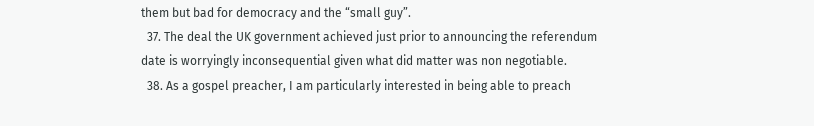them but bad for democracy and the “small guy”.
  37. The deal the UK government achieved just prior to announcing the referendum date is worryingly inconsequential given what did matter was non negotiable.
  38. As a gospel preacher, I am particularly interested in being able to preach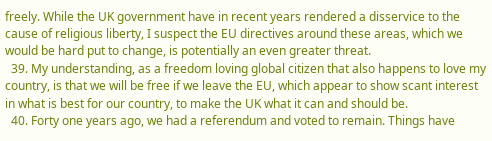freely. While the UK government have in recent years rendered a disservice to the cause of religious liberty, I suspect the EU directives around these areas, which we would be hard put to change, is potentially an even greater threat.
  39. My understanding, as a freedom loving global citizen that also happens to love my country, is that we will be free if we leave the EU, which appear to show scant interest in what is best for our country, to make the UK what it can and should be.
  40. Forty one years ago, we had a referendum and voted to remain. Things have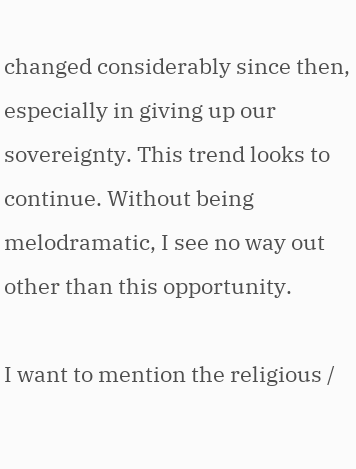changed considerably since then, especially in giving up our sovereignty. This trend looks to continue. Without being melodramatic, I see no way out other than this opportunity.

I want to mention the religious /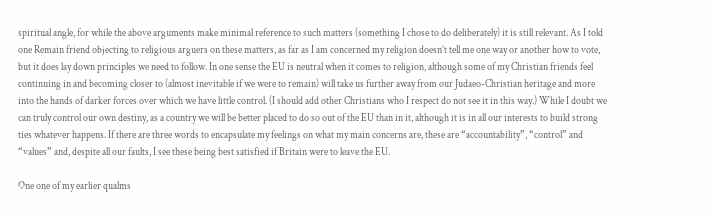spiritual angle, for while the above arguments make minimal reference to such matters (something I chose to do deliberately) it is still relevant. As I told one Remain friend objecting to religious arguers on these matters, as far as I am concerned my religion doesn’t tell me one way or another how to vote, but it does lay down principles we need to follow. In one sense the EU is neutral when it comes to religion, although some of my Christian friends feel continuing in and becoming closer to (almost inevitable if we were to remain) will take us further away from our Judaeo-Christian heritage and more into the hands of darker forces over which we have little control. (I should add other Christians who I respect do not see it in this way.) While I doubt we can truly control our own destiny, as a country we will be better placed to do so out of the EU than in it, although it is in all our interests to build strong ties whatever happens. If there are three words to encapsulate my feelings on what my main concerns are, these are “accountability”, “control” and “values” and, despite all our faults, I see these being best satisfied if Britain were to leave the EU.

One one of my earlier qualms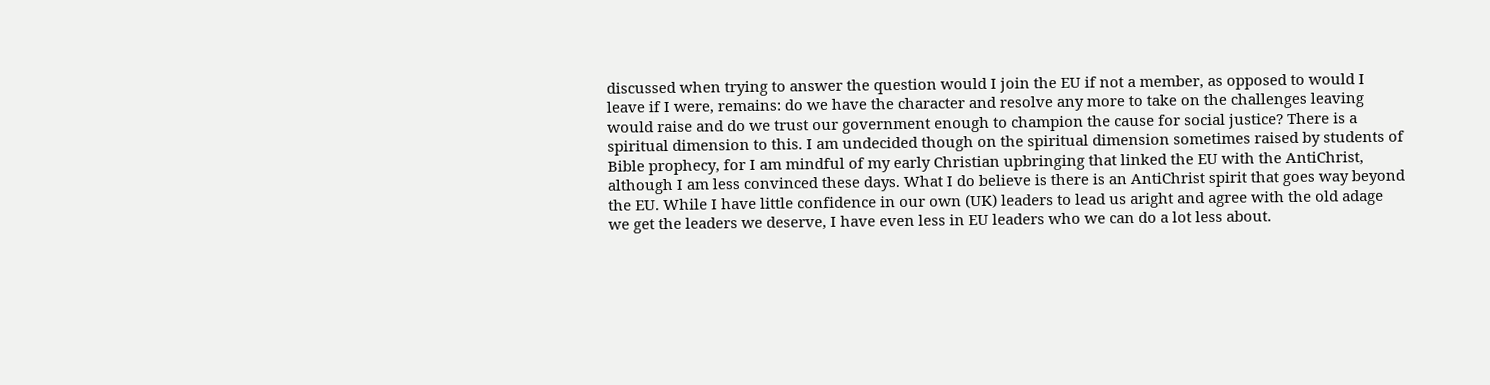discussed when trying to answer the question would I join the EU if not a member, as opposed to would I leave if I were, remains: do we have the character and resolve any more to take on the challenges leaving would raise and do we trust our government enough to champion the cause for social justice? There is a spiritual dimension to this. I am undecided though on the spiritual dimension sometimes raised by students of Bible prophecy, for I am mindful of my early Christian upbringing that linked the EU with the AntiChrist, although I am less convinced these days. What I do believe is there is an AntiChrist spirit that goes way beyond the EU. While I have little confidence in our own (UK) leaders to lead us aright and agree with the old adage we get the leaders we deserve, I have even less in EU leaders who we can do a lot less about.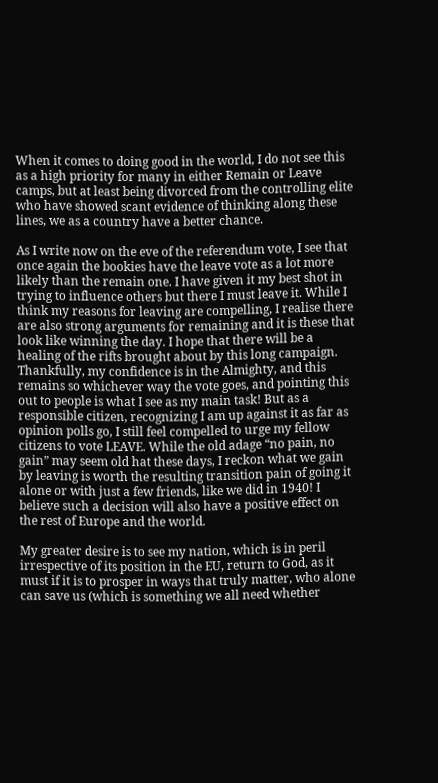When it comes to doing good in the world, I do not see this as a high priority for many in either Remain or Leave camps, but at least being divorced from the controlling elite who have showed scant evidence of thinking along these lines, we as a country have a better chance.

As I write now on the eve of the referendum vote, I see that once again the bookies have the leave vote as a lot more likely than the remain one. I have given it my best shot in trying to influence others but there I must leave it. While I think my reasons for leaving are compelling, I realise there are also strong arguments for remaining and it is these that look like winning the day. I hope that there will be a healing of the rifts brought about by this long campaign. Thankfully, my confidence is in the Almighty, and this remains so whichever way the vote goes, and pointing this out to people is what I see as my main task! But as a responsible citizen, recognizing I am up against it as far as opinion polls go, I still feel compelled to urge my fellow citizens to vote LEAVE. While the old adage “no pain, no gain” may seem old hat these days, I reckon what we gain by leaving is worth the resulting transition pain of going it alone or with just a few friends, like we did in 1940! I believe such a decision will also have a positive effect on the rest of Europe and the world.

My greater desire is to see my nation, which is in peril irrespective of its position in the EU, return to God, as it must if it is to prosper in ways that truly matter, who alone can save us (which is something we all need whether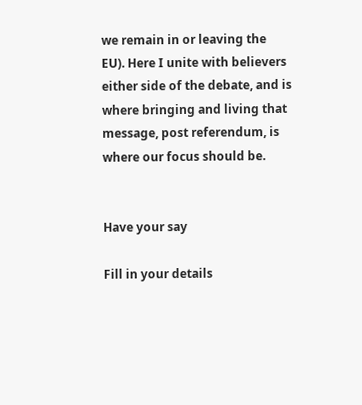we remain in or leaving the EU). Here I unite with believers either side of the debate, and is where bringing and living that message, post referendum, is where our focus should be.


Have your say

Fill in your details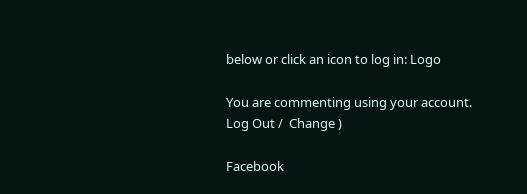below or click an icon to log in: Logo

You are commenting using your account. Log Out /  Change )

Facebook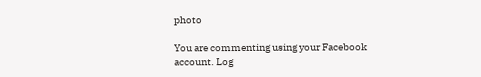photo

You are commenting using your Facebook account. Log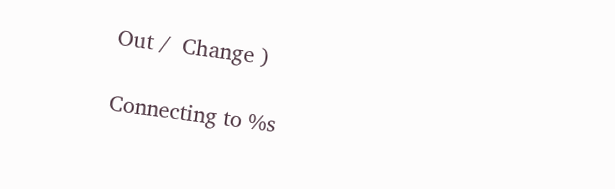Out /  Change )

Connecting to %s